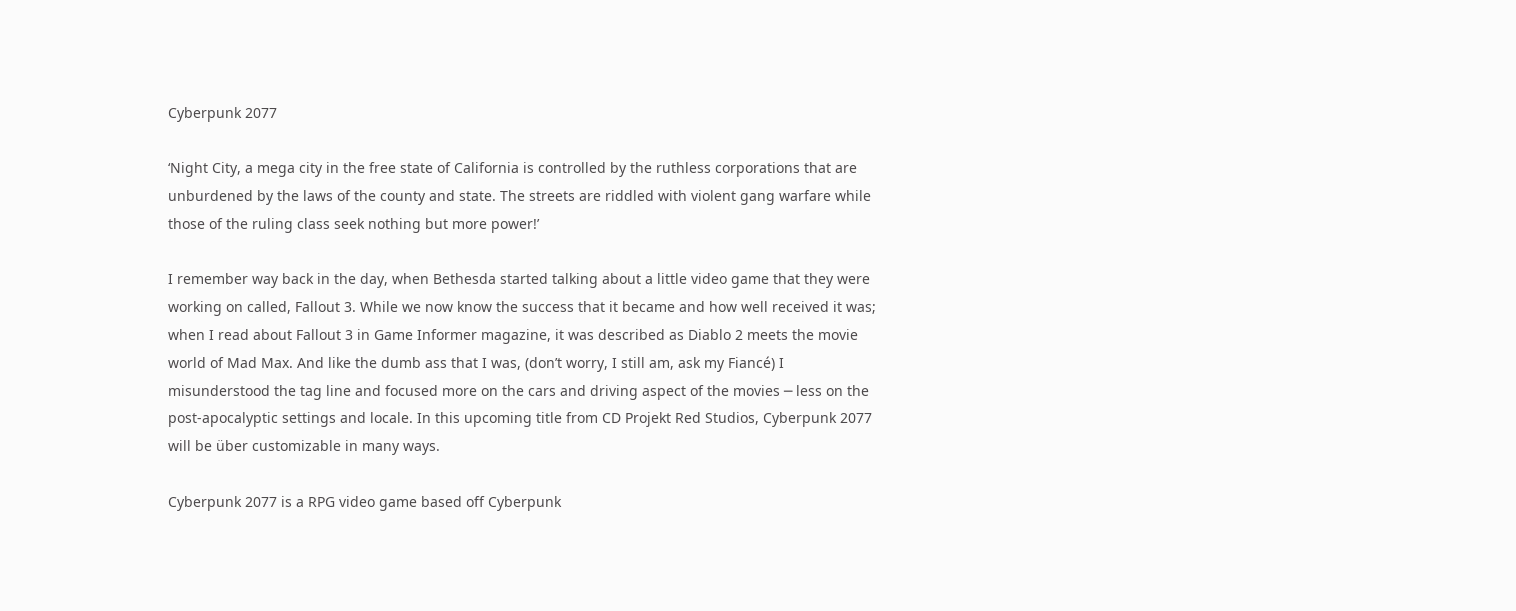Cyberpunk 2077

‘Night City, a mega city in the free state of California is controlled by the ruthless corporations that are unburdened by the laws of the county and state. The streets are riddled with violent gang warfare while those of the ruling class seek nothing but more power!’

I remember way back in the day, when Bethesda started talking about a little video game that they were working on called, Fallout 3. While we now know the success that it became and how well received it was; when I read about Fallout 3 in Game Informer magazine, it was described as Diablo 2 meets the movie world of Mad Max. And like the dumb ass that I was, (don’t worry, I still am, ask my Fiancé) I misunderstood the tag line and focused more on the cars and driving aspect of the movies ─ less on the post-apocalyptic settings and locale. In this upcoming title from CD Projekt Red Studios, Cyberpunk 2077 will be über customizable in many ways.

Cyberpunk 2077 is a RPG video game based off Cyberpunk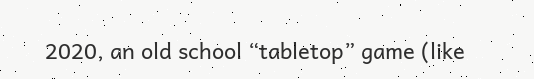2020, an old school “tabletop” game (like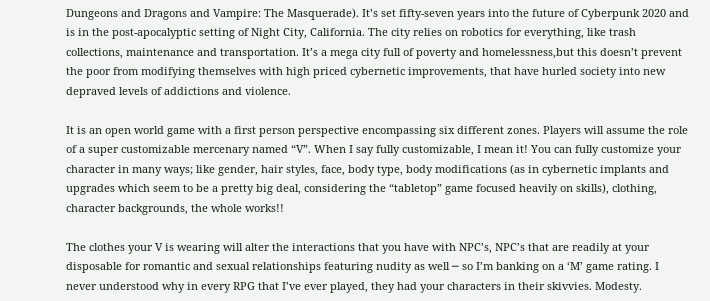Dungeons and Dragons and Vampire: The Masquerade). It’s set fifty-seven years into the future of Cyberpunk 2020 and is in the post-apocalyptic setting of Night City, California. The city relies on robotics for everything, like trash collections, maintenance and transportation. It’s a mega city full of poverty and homelessness,but this doesn’t prevent the poor from modifying themselves with high priced cybernetic improvements, that have hurled society into new depraved levels of addictions and violence.

It is an open world game with a first person perspective encompassing six different zones. Players will assume the role of a super customizable mercenary named “V”. When I say fully customizable, I mean it! You can fully customize your character in many ways; like gender, hair styles, face, body type, body modifications (as in cybernetic implants and upgrades which seem to be a pretty big deal, considering the “tabletop” game focused heavily on skills), clothing, character backgrounds, the whole works!!

The clothes your V is wearing will alter the interactions that you have with NPC’s, NPC’s that are readily at your disposable for romantic and sexual relationships featuring nudity as well ─ so I’m banking on a ‘M’ game rating. I never understood why in every RPG that I’ve ever played, they had your characters in their skivvies. Modesty.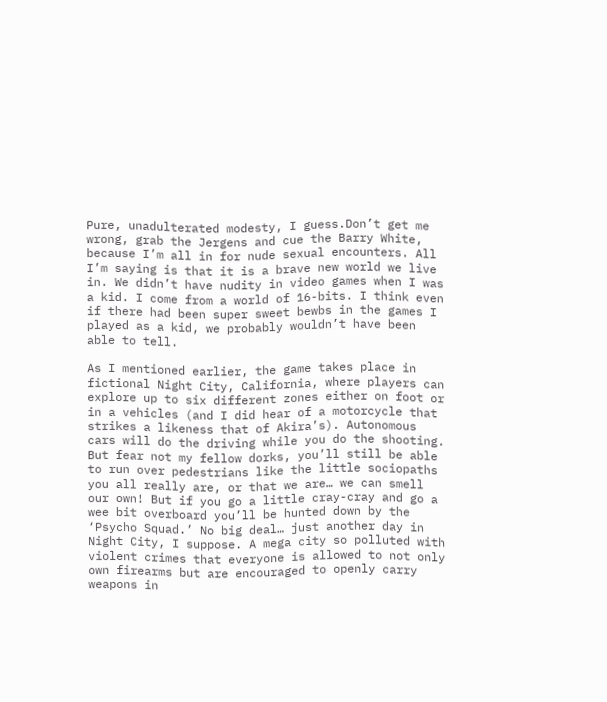Pure, unadulterated modesty, I guess.Don’t get me wrong, grab the Jergens and cue the Barry White, because I’m all in for nude sexual encounters. All I’m saying is that it is a brave new world we live in. We didn’t have nudity in video games when I was a kid. I come from a world of 16-bits. I think even if there had been super sweet bewbs in the games I played as a kid, we probably wouldn’t have been able to tell.

As I mentioned earlier, the game takes place in fictional Night City, California, where players can explore up to six different zones either on foot or in a vehicles (and I did hear of a motorcycle that strikes a likeness that of Akira’s). Autonomous cars will do the driving while you do the shooting. But fear not my fellow dorks, you’ll still be able to run over pedestrians like the little sociopaths you all really are, or that we are… we can smell our own! But if you go a little cray-cray and go a wee bit overboard you’ll be hunted down by the ‘Psycho Squad.’ No big deal… just another day in Night City, I suppose. A mega city so polluted with violent crimes that everyone is allowed to not only own firearms but are encouraged to openly carry weapons in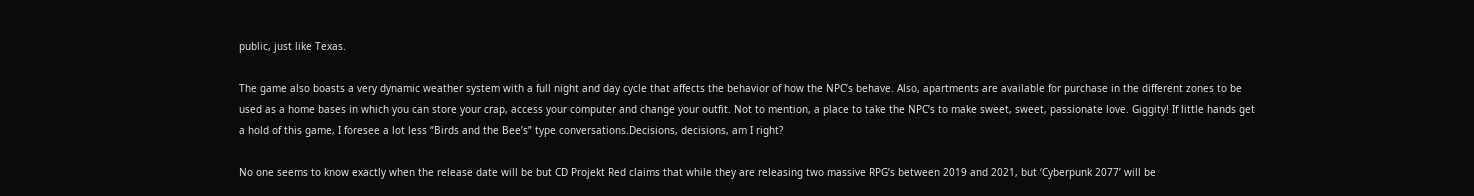public, just like Texas.

The game also boasts a very dynamic weather system with a full night and day cycle that affects the behavior of how the NPC’s behave. Also, apartments are available for purchase in the different zones to be used as a home bases in which you can store your crap, access your computer and change your outfit. Not to mention, a place to take the NPC’s to make sweet, sweet, passionate love. Giggity! If little hands get a hold of this game, I foresee a lot less “Birds and the Bee’s” type conversations.Decisions, decisions, am I right?

No one seems to know exactly when the release date will be but CD Projekt Red claims that while they are releasing two massive RPG’s between 2019 and 2021, but ‘Cyberpunk 2077’ will be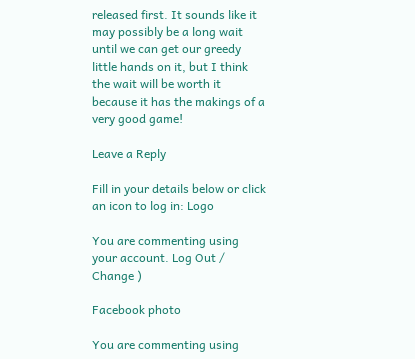released first. It sounds like it may possibly be a long wait until we can get our greedy little hands on it, but I think the wait will be worth it because it has the makings of a very good game!

Leave a Reply

Fill in your details below or click an icon to log in: Logo

You are commenting using your account. Log Out /  Change )

Facebook photo

You are commenting using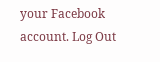your Facebook account. Log Out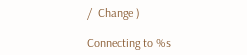/  Change )

Connecting to %s